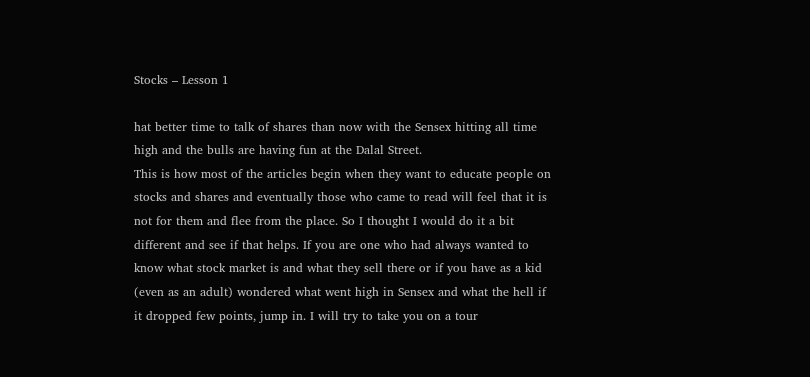Stocks – Lesson 1

hat better time to talk of shares than now with the Sensex hitting all time high and the bulls are having fun at the Dalal Street.
This is how most of the articles begin when they want to educate people on stocks and shares and eventually those who came to read will feel that it is not for them and flee from the place. So I thought I would do it a bit different and see if that helps. If you are one who had always wanted to know what stock market is and what they sell there or if you have as a kid (even as an adult) wondered what went high in Sensex and what the hell if it dropped few points, jump in. I will try to take you on a tour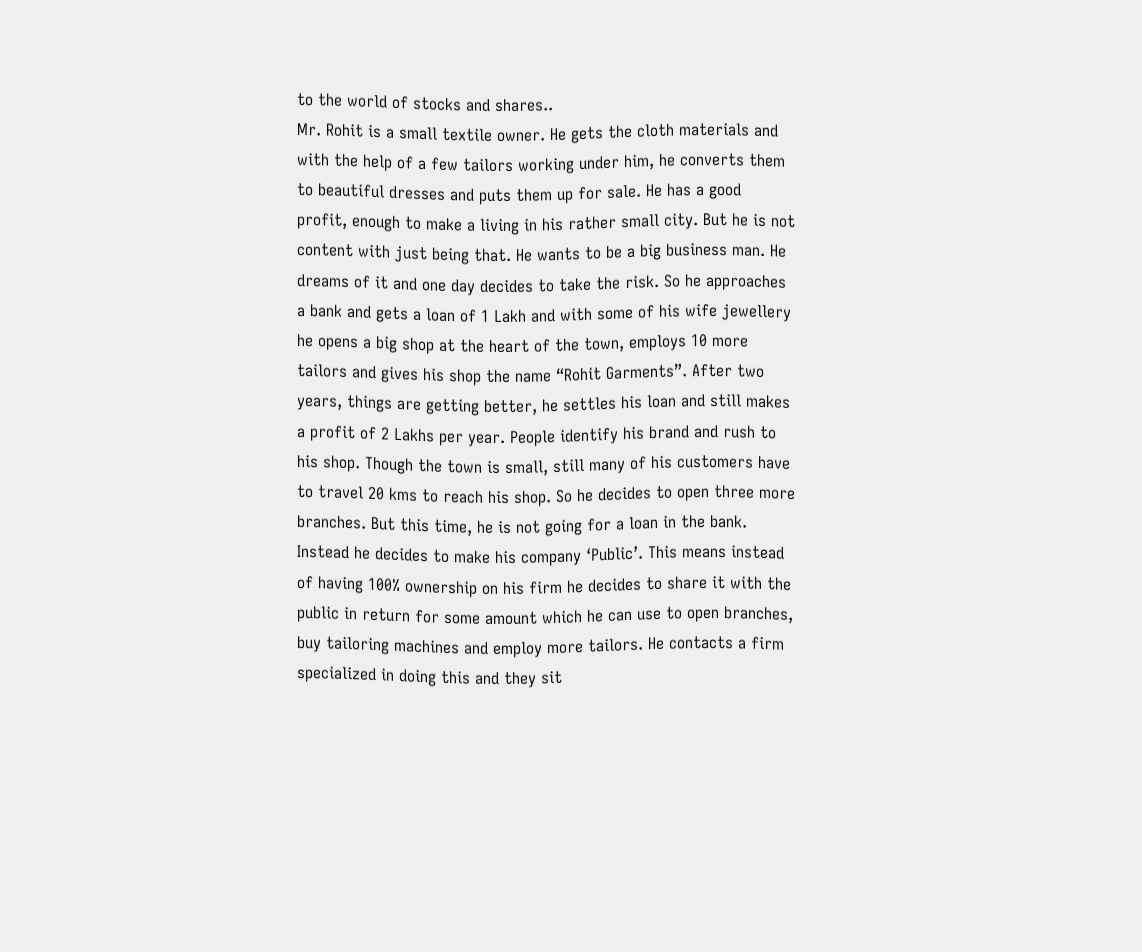to the world of stocks and shares..
Mr. Rohit is a small textile owner. He gets the cloth materials and with the help of a few tailors working under him, he converts them to beautiful dresses and puts them up for sale. He has a good profit, enough to make a living in his rather small city. But he is not content with just being that. He wants to be a big business man. He dreams of it and one day decides to take the risk. So he approaches a bank and gets a loan of 1 Lakh and with some of his wife jewellery he opens a big shop at the heart of the town, employs 10 more tailors and gives his shop the name “Rohit Garments”. After two years, things are getting better, he settles his loan and still makes a profit of 2 Lakhs per year. People identify his brand and rush to his shop. Though the town is small, still many of his customers have to travel 20 kms to reach his shop. So he decides to open three more branches. But this time, he is not going for a loan in the bank. Instead he decides to make his company ‘Public’. This means instead of having 100% ownership on his firm he decides to share it with the public in return for some amount which he can use to open branches, buy tailoring machines and employ more tailors. He contacts a firm specialized in doing this and they sit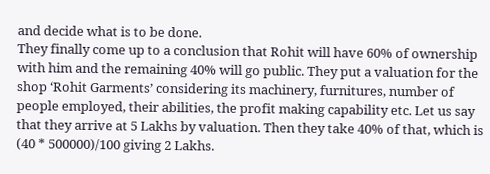and decide what is to be done.
They finally come up to a conclusion that Rohit will have 60% of ownership with him and the remaining 40% will go public. They put a valuation for the shop ‘Rohit Garments’ considering its machinery, furnitures, number of people employed, their abilities, the profit making capability etc. Let us say that they arrive at 5 Lakhs by valuation. Then they take 40% of that, which is (40 * 500000)/100 giving 2 Lakhs.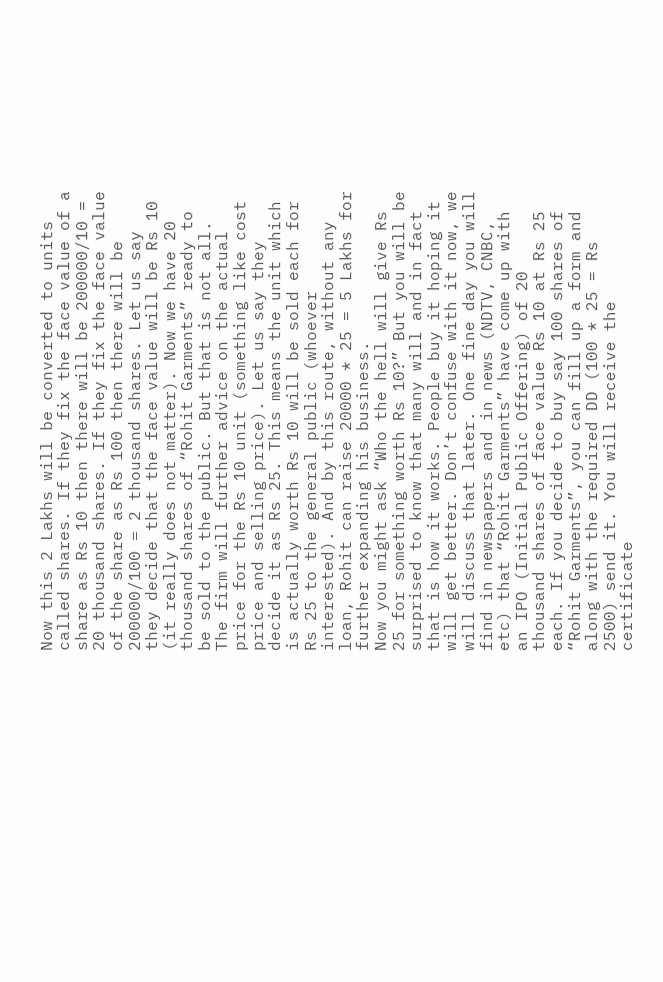Now this 2 Lakhs will be converted to units called shares. If they fix the face value of a share as Rs 10 then there will be 200000/10 = 20 thousand shares. If they fix the face value of the share as Rs 100 then there will be 200000/100 = 2 thousand shares. Let us say they decide that the face value will be Rs 10 (it really does not matter). Now we have 20 thousand shares of “Rohit Garments” ready to be sold to the public. But that is not all. The firm will further advice on the actual price for the Rs 10 unit (something like cost price and selling price). Let us say they decide it as Rs 25. This means the unit which is actually worth Rs 10 will be sold each for Rs 25 to the general public (whoever interested). And by this route, without any loan, Rohit can raise 20000 * 25 = 5 Lakhs for further expanding his business.
Now you might ask “Who the hell will give Rs 25 for something worth Rs 10?” But you will be surprised to know that many will and in fact that is how it works. People buy it hoping it will get better. Don’t confuse with it now, we will discuss that later. One fine day you will find in newspapers and in news (NDTV, CNBC, etc) that “Rohit Garments” have come up with an IPO (Initial Public Offering) of 20 thousand shares of face value Rs 10 at Rs 25 each. If you decide to buy say 100 shares of “Rohit Garments”, you can fill up a form and along with the required DD (100 * 25 = Rs 2500) send it. You will receive the certificate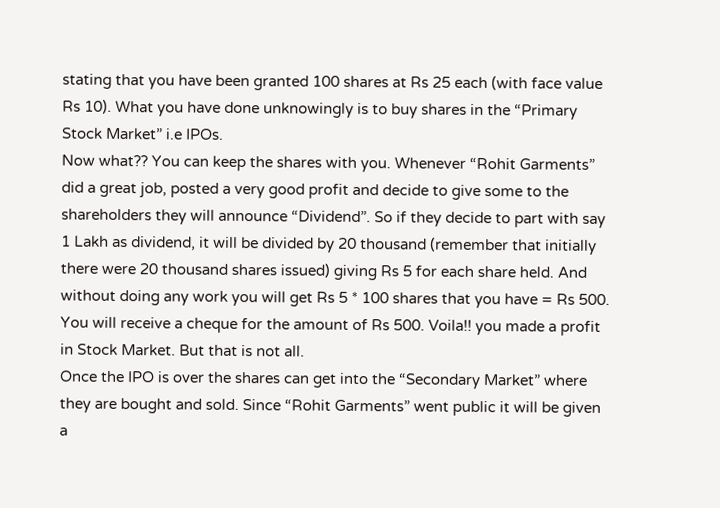stating that you have been granted 100 shares at Rs 25 each (with face value Rs 10). What you have done unknowingly is to buy shares in the “Primary Stock Market” i.e IPOs.
Now what?? You can keep the shares with you. Whenever “Rohit Garments” did a great job, posted a very good profit and decide to give some to the shareholders they will announce “Dividend”. So if they decide to part with say 1 Lakh as dividend, it will be divided by 20 thousand (remember that initially there were 20 thousand shares issued) giving Rs 5 for each share held. And without doing any work you will get Rs 5 * 100 shares that you have = Rs 500. You will receive a cheque for the amount of Rs 500. Voila!! you made a profit in Stock Market. But that is not all.
Once the IPO is over the shares can get into the “Secondary Market” where they are bought and sold. Since “Rohit Garments” went public it will be given a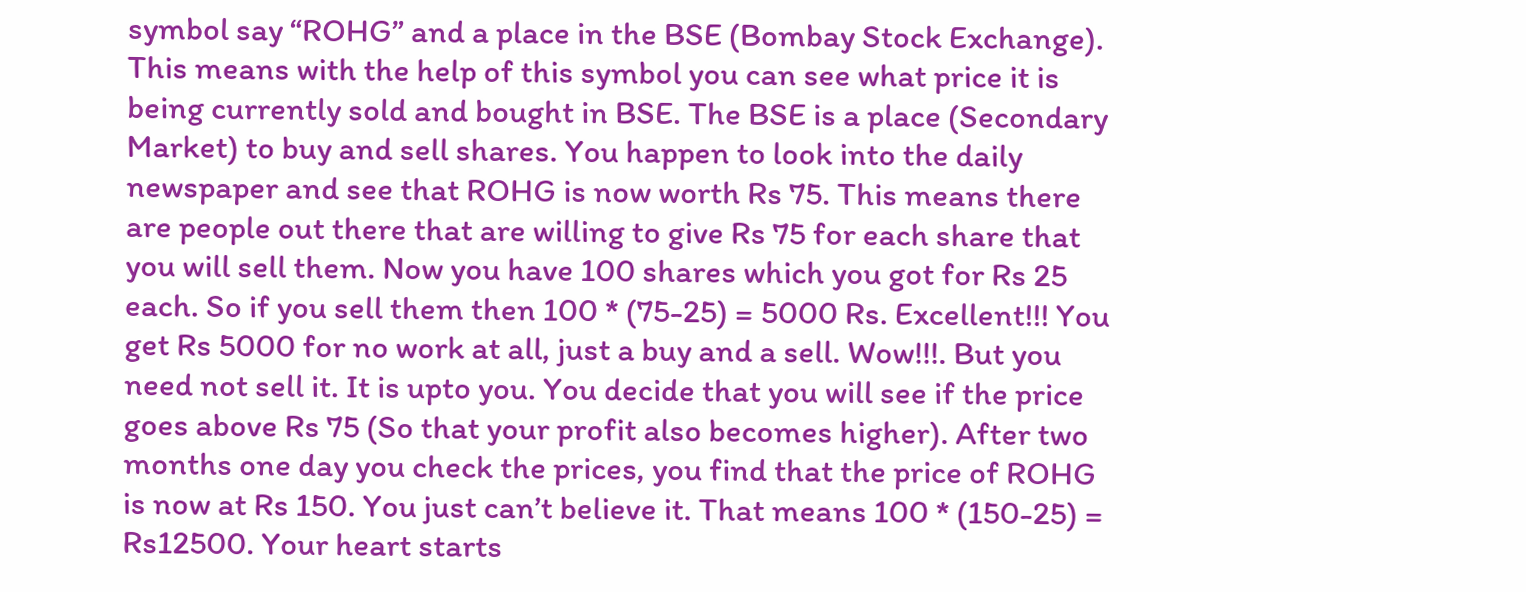symbol say “ROHG” and a place in the BSE (Bombay Stock Exchange). This means with the help of this symbol you can see what price it is being currently sold and bought in BSE. The BSE is a place (Secondary Market) to buy and sell shares. You happen to look into the daily newspaper and see that ROHG is now worth Rs 75. This means there are people out there that are willing to give Rs 75 for each share that you will sell them. Now you have 100 shares which you got for Rs 25 each. So if you sell them then 100 * (75-25) = 5000 Rs. Excellent!!! You get Rs 5000 for no work at all, just a buy and a sell. Wow!!!. But you need not sell it. It is upto you. You decide that you will see if the price goes above Rs 75 (So that your profit also becomes higher). After two months one day you check the prices, you find that the price of ROHG is now at Rs 150. You just can’t believe it. That means 100 * (150-25) = Rs12500. Your heart starts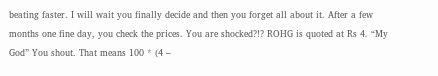beating faster. I will wait you finally decide and then you forget all about it. After a few months one fine day, you check the prices. You are shocked?!? ROHG is quoted at Rs 4. “My God” You shout. That means 100 * (4 –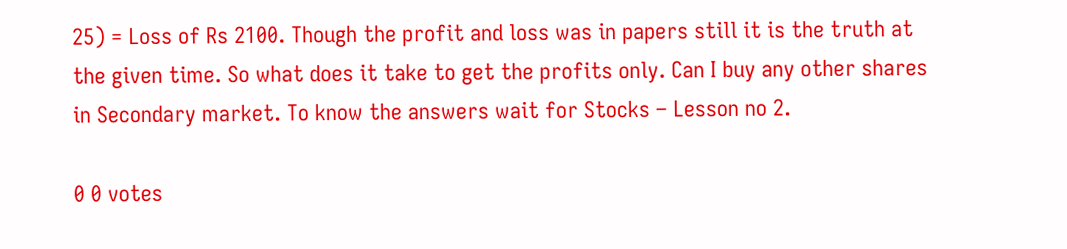25) = Loss of Rs 2100. Though the profit and loss was in papers still it is the truth at the given time. So what does it take to get the profits only. Can I buy any other shares in Secondary market. To know the answers wait for Stocks – Lesson no 2.

0 0 votes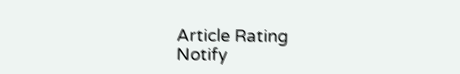Article Rating
Notify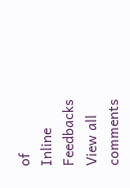of
Inline Feedbacks
View all comments